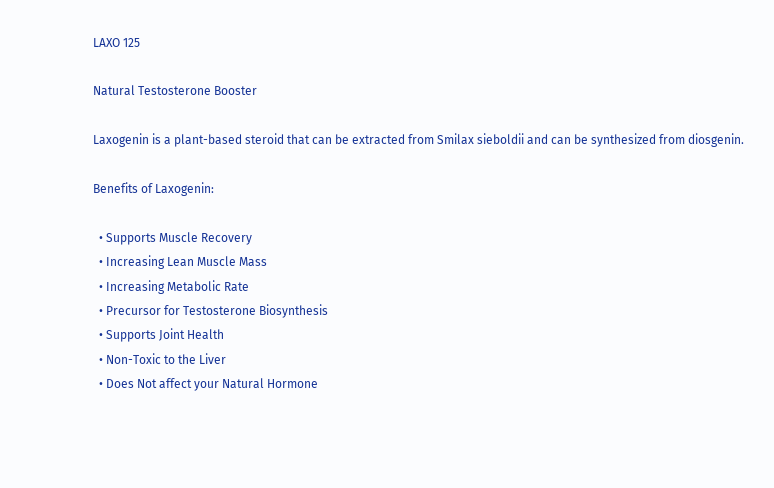LAXO 125

Natural Testosterone Booster

Laxogenin is a plant-based steroid that can be extracted from Smilax sieboldii and can be synthesized from diosgenin.

Benefits of Laxogenin:

  • Supports Muscle Recovery
  • Increasing Lean Muscle Mass
  • Increasing Metabolic Rate
  • Precursor for Testosterone Biosynthesis
  • Supports Joint Health
  • Non-Toxic to the Liver
  • Does Not affect your Natural Hormone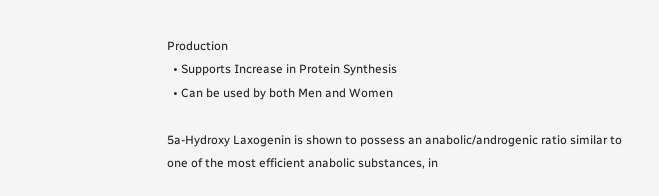Production
  • Supports Increase in Protein Synthesis
  • Can be used by both Men and Women

5a-Hydroxy Laxogenin is shown to possess an anabolic/androgenic ratio similar to one of the most efficient anabolic substances, in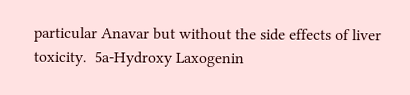particular Anavar but without the side effects of liver toxicity.  5a-Hydroxy Laxogenin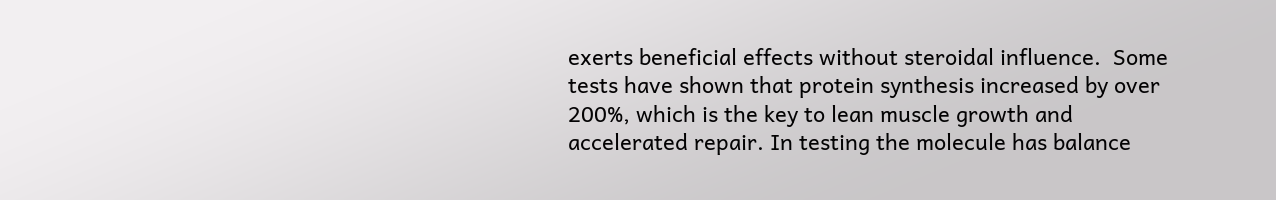exerts beneficial effects without steroidal influence.  Some tests have shown that protein synthesis increased by over 200%, which is the key to lean muscle growth and accelerated repair. In testing the molecule has balance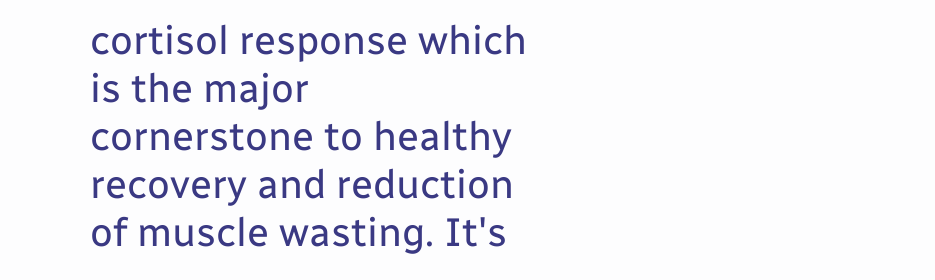cortisol response which is the major cornerstone to healthy recovery and reduction of muscle wasting. It's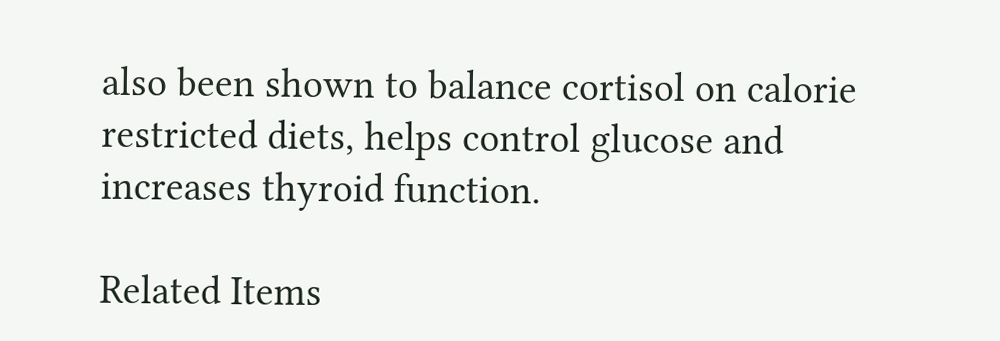also been shown to balance cortisol on calorie restricted diets, helps control glucose and increases thyroid function.

Related Items